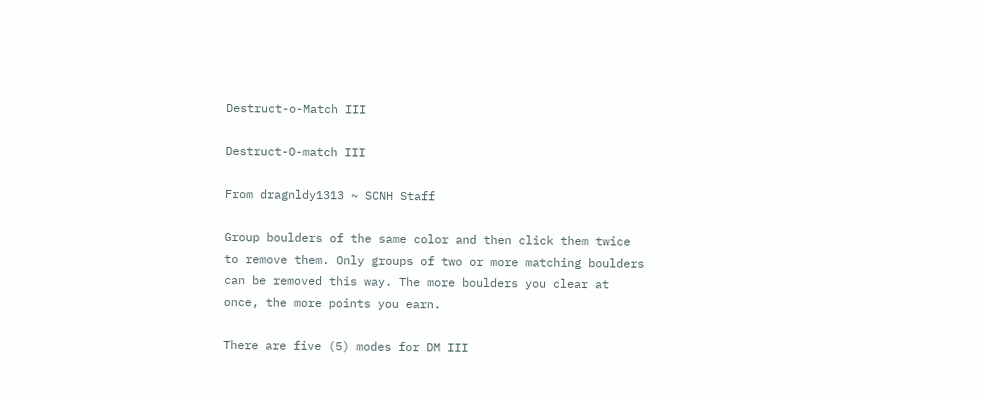Destruct-o-Match III

Destruct-O-match III

From dragnldy1313 ~ SCNH Staff

Group boulders of the same color and then click them twice to remove them. Only groups of two or more matching boulders can be removed this way. The more boulders you clear at once, the more points you earn.

There are five (5) modes for DM III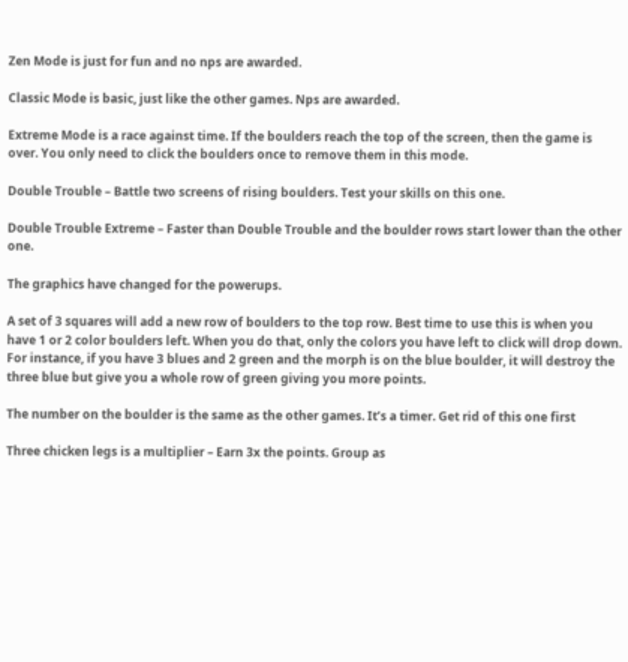Zen Mode is just for fun and no nps are awarded.

Classic Mode is basic, just like the other games. Nps are awarded.

Extreme Mode is a race against time. If the boulders reach the top of the screen, then the game is over. You only need to click the boulders once to remove them in this mode.

Double Trouble – Battle two screens of rising boulders. Test your skills on this one.

Double Trouble Extreme – Faster than Double Trouble and the boulder rows start lower than the other one.

The graphics have changed for the powerups.

A set of 3 squares will add a new row of boulders to the top row. Best time to use this is when you have 1 or 2 color boulders left. When you do that, only the colors you have left to click will drop down. For instance, if you have 3 blues and 2 green and the morph is on the blue boulder, it will destroy the three blue but give you a whole row of green giving you more points.

The number on the boulder is the same as the other games. It’s a timer. Get rid of this one first

Three chicken legs is a multiplier – Earn 3x the points. Group as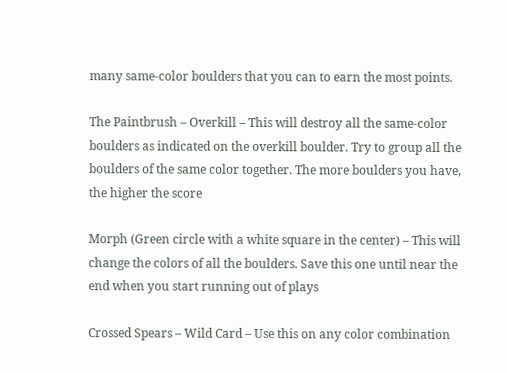many same-color boulders that you can to earn the most points.

The Paintbrush – Overkill – This will destroy all the same-color boulders as indicated on the overkill boulder. Try to group all the boulders of the same color together. The more boulders you have, the higher the score

Morph (Green circle with a white square in the center) – This will change the colors of all the boulders. Save this one until near the end when you start running out of plays

Crossed Spears – Wild Card – Use this on any color combination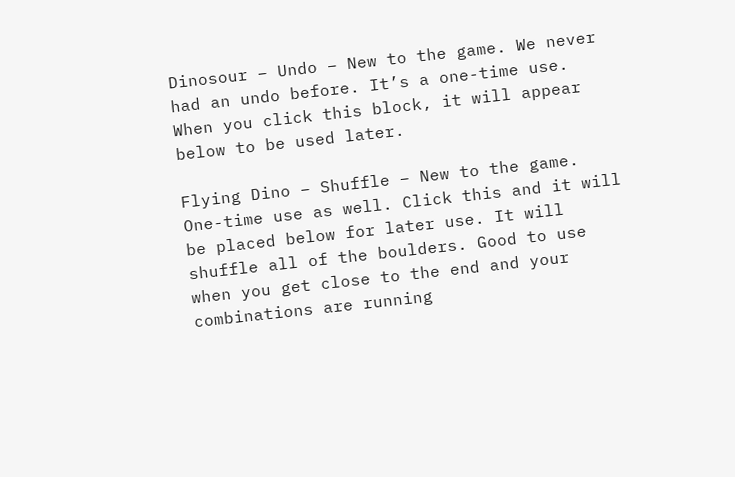Dinosour – Undo – New to the game. We never had an undo before. It’s a one-time use. When you click this block, it will appear below to be used later.

Flying Dino – Shuffle – New to the game. One-time use as well. Click this and it will be placed below for later use. It will shuffle all of the boulders. Good to use when you get close to the end and your combinations are running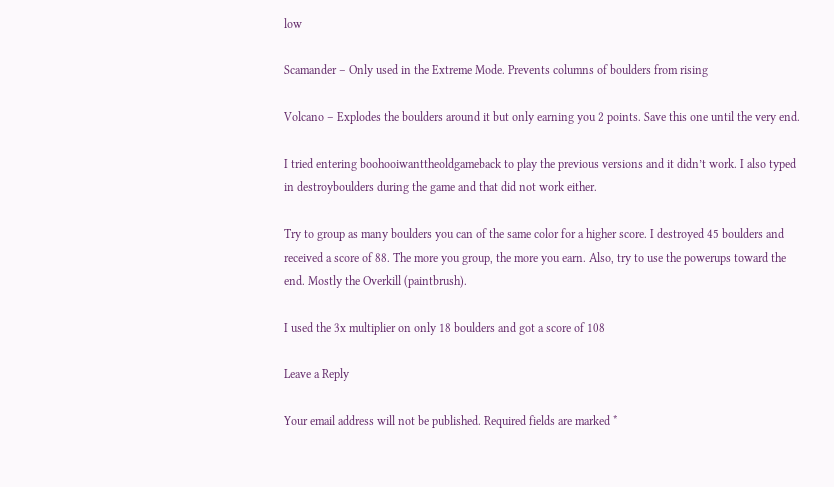low

Scamander – Only used in the Extreme Mode. Prevents columns of boulders from rising

Volcano – Explodes the boulders around it but only earning you 2 points. Save this one until the very end.

I tried entering boohooiwanttheoldgameback to play the previous versions and it didn’t work. I also typed in destroyboulders during the game and that did not work either.

Try to group as many boulders you can of the same color for a higher score. I destroyed 45 boulders and received a score of 88. The more you group, the more you earn. Also, try to use the powerups toward the end. Mostly the Overkill (paintbrush).

I used the 3x multiplier on only 18 boulders and got a score of 108

Leave a Reply

Your email address will not be published. Required fields are marked *